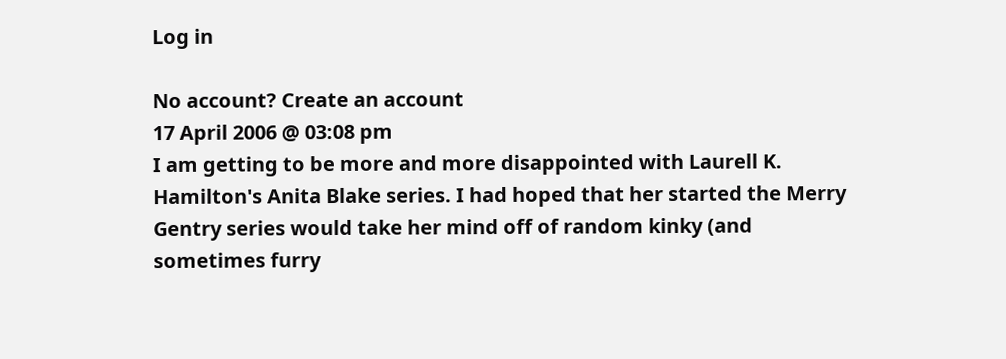Log in

No account? Create an account
17 April 2006 @ 03:08 pm
I am getting to be more and more disappointed with Laurell K. Hamilton's Anita Blake series. I had hoped that her started the Merry Gentry series would take her mind off of random kinky (and sometimes furry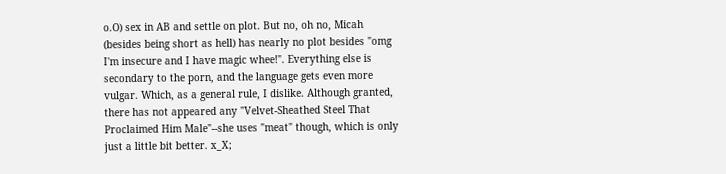o.O) sex in AB and settle on plot. But no, oh no, Micah (besides being short as hell) has nearly no plot besides "omg I'm insecure and I have magic whee!". Everything else is secondary to the porn, and the language gets even more vulgar. Which, as a general rule, I dislike. Although granted, there has not appeared any "Velvet-Sheathed Steel That Proclaimed Him Male"--she uses "meat" though, which is only just a little bit better. x_X;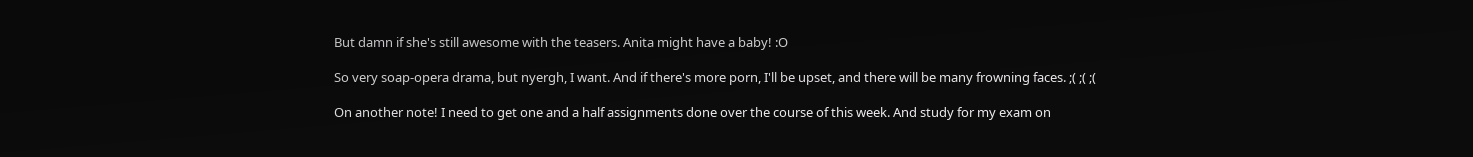But damn if she's still awesome with the teasers. Anita might have a baby! :O

So very soap-opera drama, but nyergh, I want. And if there's more porn, I'll be upset, and there will be many frowning faces. ;( ;( ;(

On another note! I need to get one and a half assignments done over the course of this week. And study for my exam on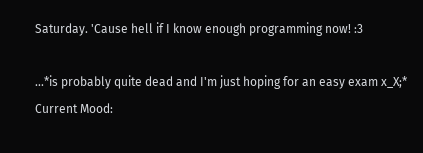Saturday. 'Cause hell if I know enough programming now! :3

...*is probably quite dead and I'm just hoping for an easy exam x_X;*
Current Mood: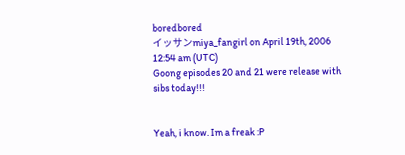boredbored
イッサンmiya_fangirl on April 19th, 2006 12:54 am (UTC)
Goong episodes 20 and 21 were release with sibs today!!!


Yeah, i know. Im a freak :P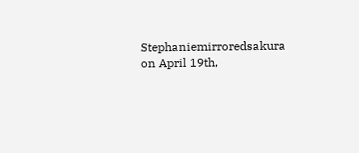Stephaniemirroredsakura on April 19th,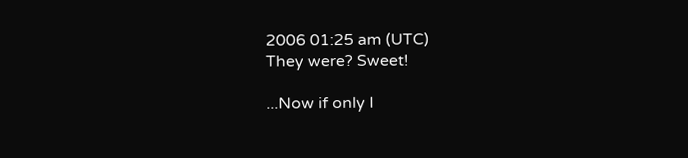2006 01:25 am (UTC)
They were? Sweet!

...Now if only I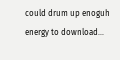could drum up enoguh energy to download...